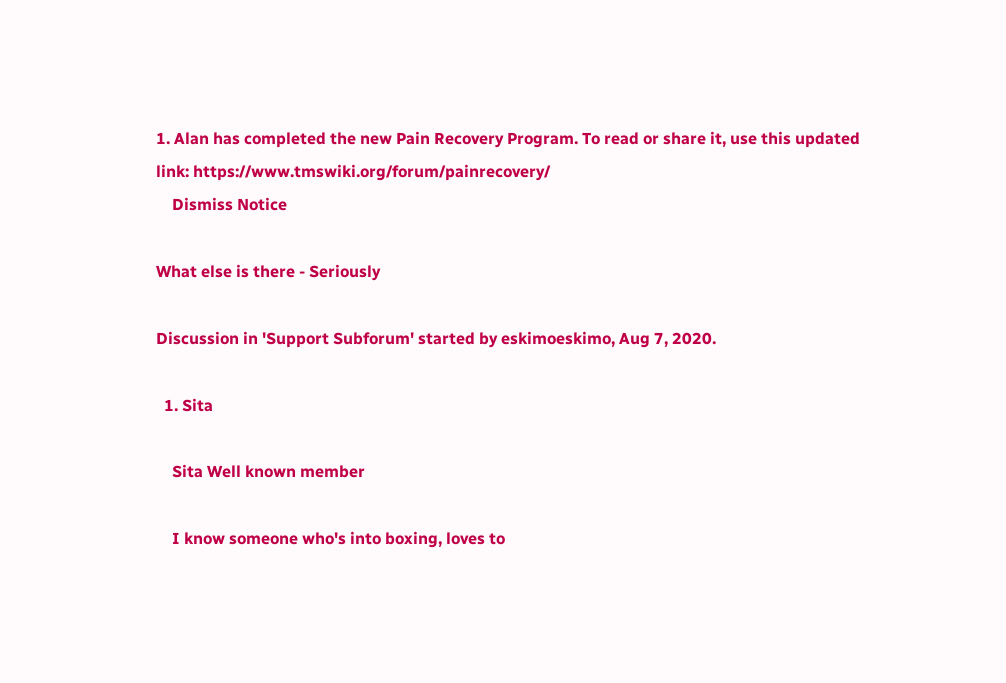1. Alan has completed the new Pain Recovery Program. To read or share it, use this updated link: https://www.tmswiki.org/forum/painrecovery/
    Dismiss Notice

What else is there - Seriously

Discussion in 'Support Subforum' started by eskimoeskimo, Aug 7, 2020.

  1. Sita

    Sita Well known member

    I know someone who's into boxing, loves to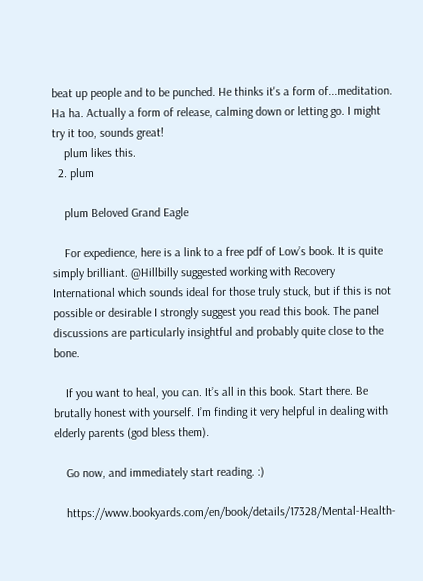beat up people and to be punched. He thinks it's a form of...meditation. Ha ha. Actually a form of release, calming down or letting go. I might try it too, sounds great!
    plum likes this.
  2. plum

    plum Beloved Grand Eagle

    For expedience, here is a link to a free pdf of Low’s book. It is quite simply brilliant. @Hillbilly suggested working with Recovery International which sounds ideal for those truly stuck, but if this is not possible or desirable I strongly suggest you read this book. The panel discussions are particularly insightful and probably quite close to the bone.

    If you want to heal, you can. It’s all in this book. Start there. Be brutally honest with yourself. I’m finding it very helpful in dealing with elderly parents (god bless them).

    Go now, and immediately start reading. :)

    https://www.bookyards.com/en/book/details/17328/Mental-Health-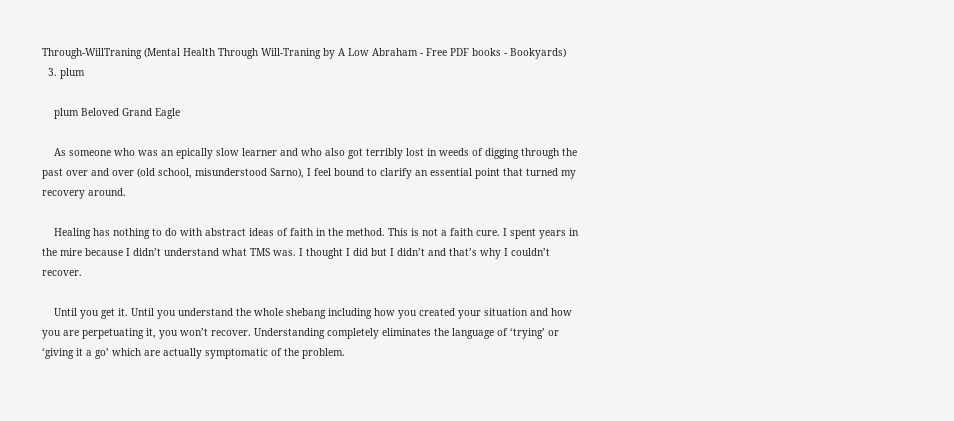Through-WillTraning (Mental Health Through Will-Traning by A Low Abraham - Free PDF books - Bookyards)
  3. plum

    plum Beloved Grand Eagle

    As someone who was an epically slow learner and who also got terribly lost in weeds of digging through the past over and over (old school, misunderstood Sarno), I feel bound to clarify an essential point that turned my recovery around.

    Healing has nothing to do with abstract ideas of faith in the method. This is not a faith cure. I spent years in the mire because I didn’t understand what TMS was. I thought I did but I didn’t and that’s why I couldn’t recover.

    Until you get it. Until you understand the whole shebang including how you created your situation and how you are perpetuating it, you won’t recover. Understanding completely eliminates the language of ‘trying’ or ‘giving it a go’ which are actually symptomatic of the problem.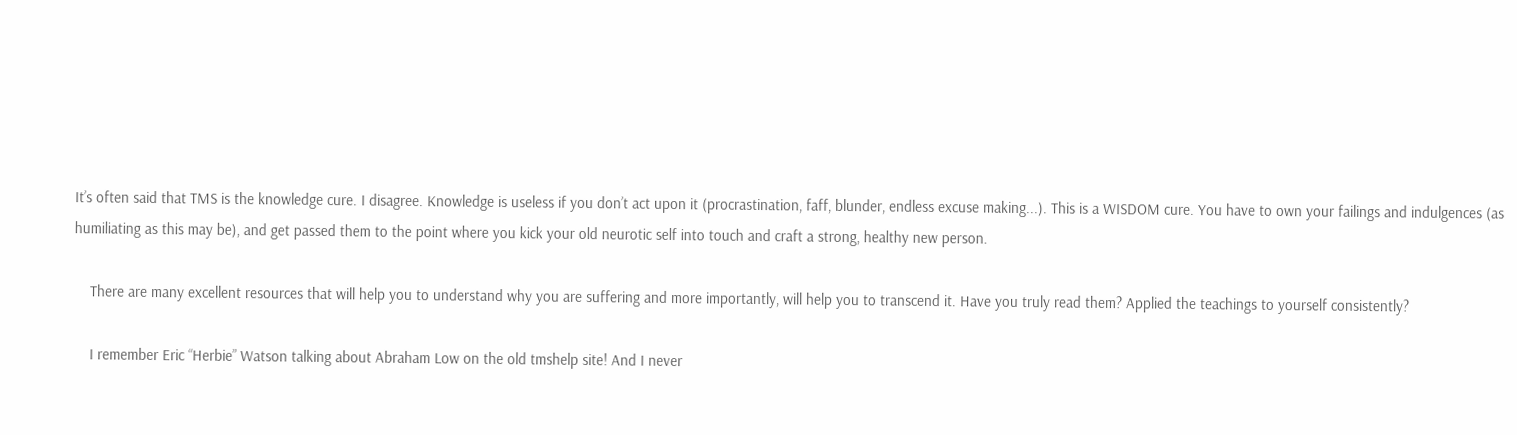It’s often said that TMS is the knowledge cure. I disagree. Knowledge is useless if you don’t act upon it (procrastination, faff, blunder, endless excuse making...). This is a WISDOM cure. You have to own your failings and indulgences (as humiliating as this may be), and get passed them to the point where you kick your old neurotic self into touch and craft a strong, healthy new person.

    There are many excellent resources that will help you to understand why you are suffering and more importantly, will help you to transcend it. Have you truly read them? Applied the teachings to yourself consistently?

    I remember Eric “Herbie” Watson talking about Abraham Low on the old tmshelp site! And I never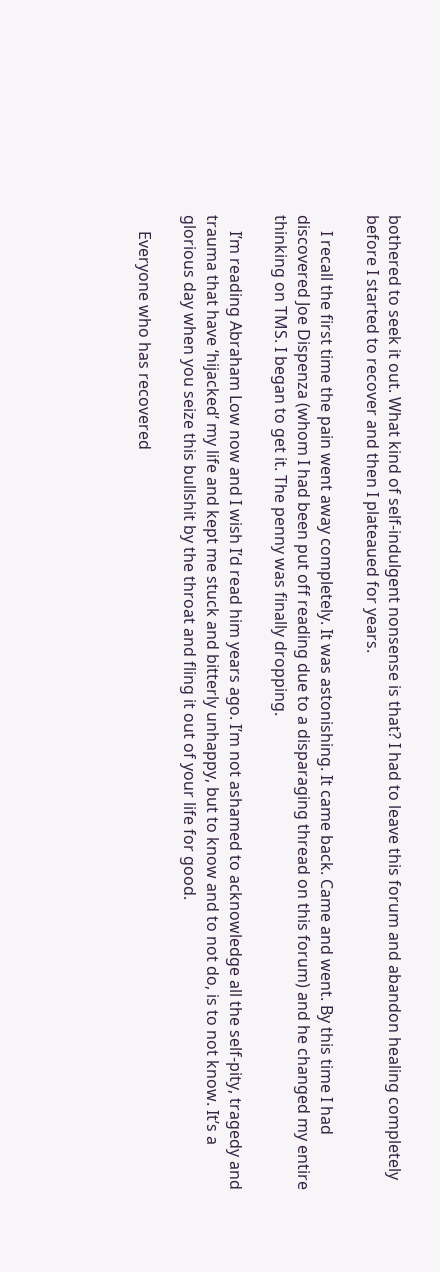bothered to seek it out. What kind of self-indulgent nonsense is that? I had to leave this forum and abandon healing completely before I started to recover and then I plateaued for years.

    I recall the first time the pain went away completely. It was astonishing. It came back. Came and went. By this time I had discovered Joe Dispenza (whom I had been put off reading due to a disparaging thread on this forum) and he changed my entire thinking on TMS. I began to get it. The penny was finally dropping.

    I’m reading Abraham Low now and I wish I’d read him years ago. I’m not ashamed to acknowledge all the self-pity, tragedy and trauma that have ‘hijacked’ my life and kept me stuck and bitterly unhappy, but to know and to not do, is to not know. It’s a glorious day when you seize this bullshit by the throat and fling it out of your life for good.

    Everyone who has recovered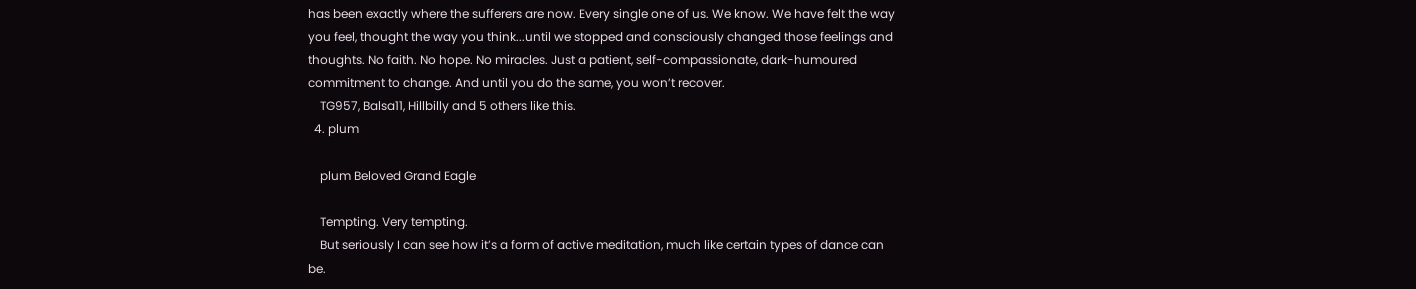has been exactly where the sufferers are now. Every single one of us. We know. We have felt the way you feel, thought the way you think...until we stopped and consciously changed those feelings and thoughts. No faith. No hope. No miracles. Just a patient, self-compassionate, dark-humoured commitment to change. And until you do the same, you won’t recover.
    TG957, Balsa11, Hillbilly and 5 others like this.
  4. plum

    plum Beloved Grand Eagle

    Tempting. Very tempting.
    But seriously I can see how it’s a form of active meditation, much like certain types of dance can be.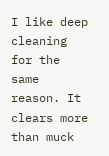I like deep cleaning for the same reason. It clears more than muck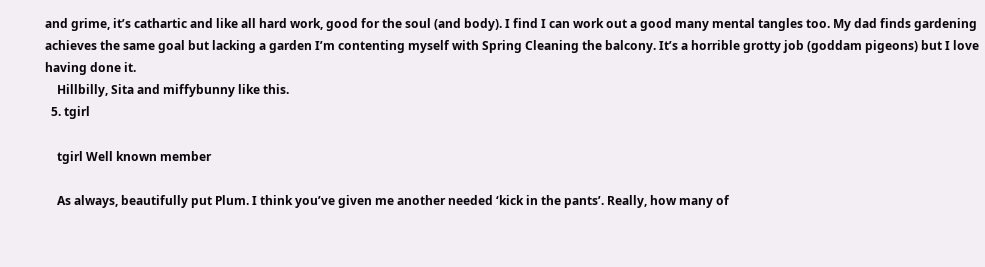and grime, it’s cathartic and like all hard work, good for the soul (and body). I find I can work out a good many mental tangles too. My dad finds gardening achieves the same goal but lacking a garden I’m contenting myself with Spring Cleaning the balcony. It’s a horrible grotty job (goddam pigeons) but I love having done it.
    Hillbilly, Sita and miffybunny like this.
  5. tgirl

    tgirl Well known member

    As always, beautifully put Plum. I think you’ve given me another needed ‘kick in the pants’. Really, how many of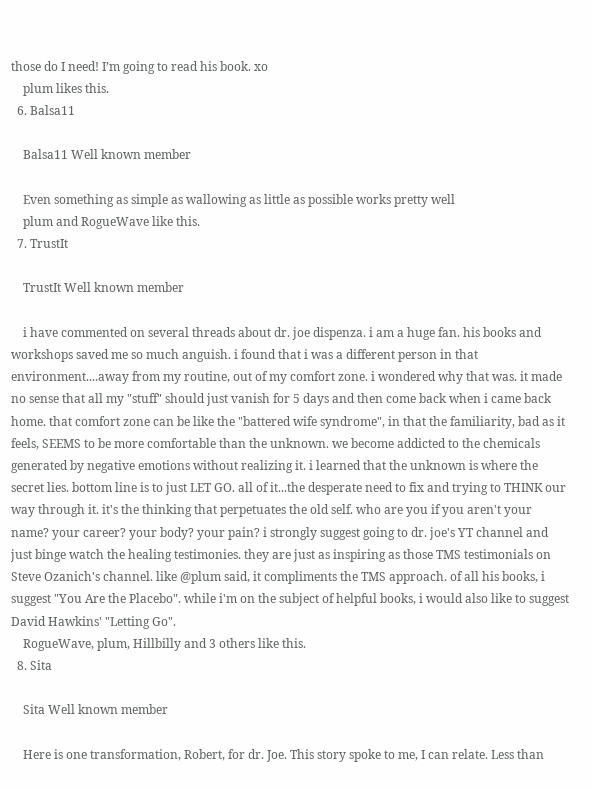those do I need! I’m going to read his book. xo
    plum likes this.
  6. Balsa11

    Balsa11 Well known member

    Even something as simple as wallowing as little as possible works pretty well
    plum and RogueWave like this.
  7. TrustIt

    TrustIt Well known member

    i have commented on several threads about dr. joe dispenza. i am a huge fan. his books and workshops saved me so much anguish. i found that i was a different person in that environment....away from my routine, out of my comfort zone. i wondered why that was. it made no sense that all my "stuff" should just vanish for 5 days and then come back when i came back home. that comfort zone can be like the "battered wife syndrome", in that the familiarity, bad as it feels, SEEMS to be more comfortable than the unknown. we become addicted to the chemicals generated by negative emotions without realizing it. i learned that the unknown is where the secret lies. bottom line is to just LET GO. all of it...the desperate need to fix and trying to THINK our way through it. it's the thinking that perpetuates the old self. who are you if you aren't your name? your career? your body? your pain? i strongly suggest going to dr. joe's YT channel and just binge watch the healing testimonies. they are just as inspiring as those TMS testimonials on Steve Ozanich's channel. like @plum said, it compliments the TMS approach. of all his books, i suggest "You Are the Placebo". while i'm on the subject of helpful books, i would also like to suggest David Hawkins' "Letting Go".
    RogueWave, plum, Hillbilly and 3 others like this.
  8. Sita

    Sita Well known member

    Here is one transformation, Robert, for dr. Joe. This story spoke to me, I can relate. Less than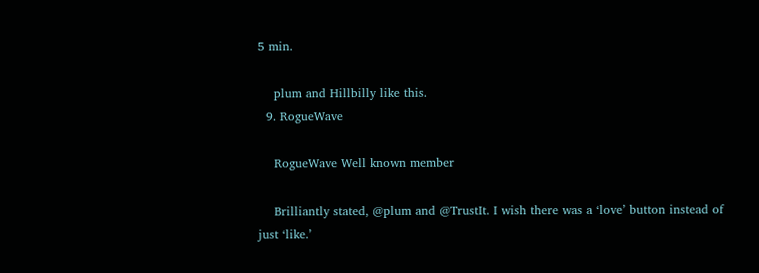5 min.

    plum and Hillbilly like this.
  9. RogueWave

    RogueWave Well known member

    Brilliantly stated, @plum and @TrustIt. I wish there was a ‘love’ button instead of just ‘like.’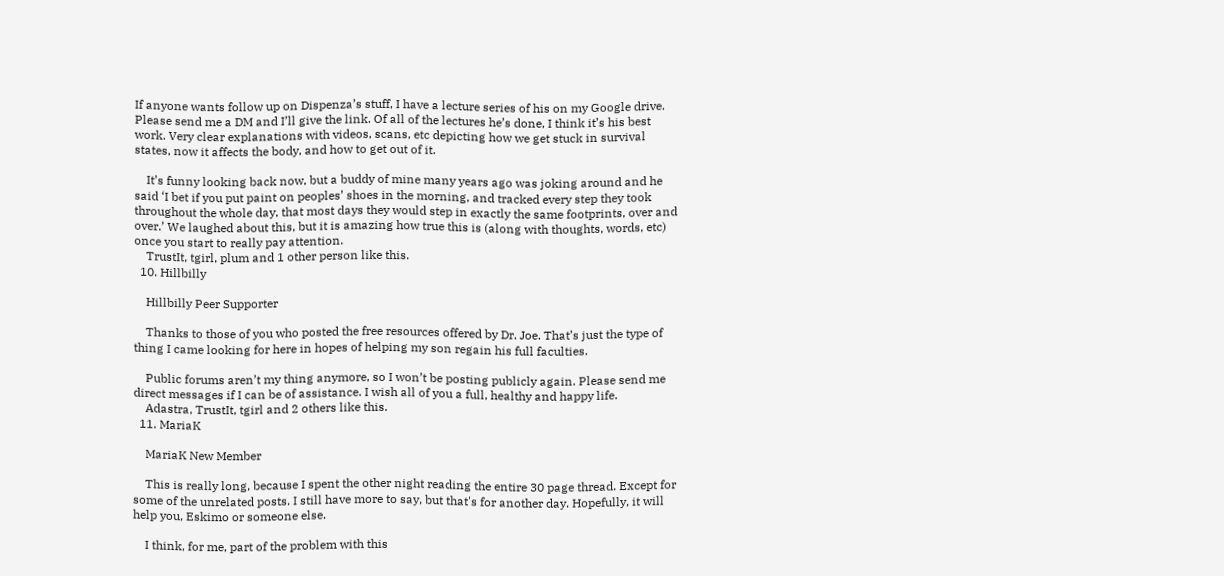If anyone wants follow up on Dispenza’s stuff, I have a lecture series of his on my Google drive. Please send me a DM and I’ll give the link. Of all of the lectures he’s done, I think it’s his best work. Very clear explanations with videos, scans, etc depicting how we get stuck in survival states, now it affects the body, and how to get out of it.

    It’s funny looking back now, but a buddy of mine many years ago was joking around and he said ‘I bet if you put paint on peoples’ shoes in the morning, and tracked every step they took throughout the whole day, that most days they would step in exactly the same footprints, over and over.’ We laughed about this, but it is amazing how true this is (along with thoughts, words, etc) once you start to really pay attention.
    TrustIt, tgirl, plum and 1 other person like this.
  10. Hillbilly

    Hillbilly Peer Supporter

    Thanks to those of you who posted the free resources offered by Dr. Joe. That’s just the type of thing I came looking for here in hopes of helping my son regain his full faculties.

    Public forums aren’t my thing anymore, so I won’t be posting publicly again. Please send me direct messages if I can be of assistance. I wish all of you a full, healthy and happy life.
    Adastra, TrustIt, tgirl and 2 others like this.
  11. MariaK

    MariaK New Member

    This is really long, because I spent the other night reading the entire 30 page thread. Except for some of the unrelated posts. I still have more to say, but that's for another day. Hopefully, it will help you, Eskimo or someone else.

    I think, for me, part of the problem with this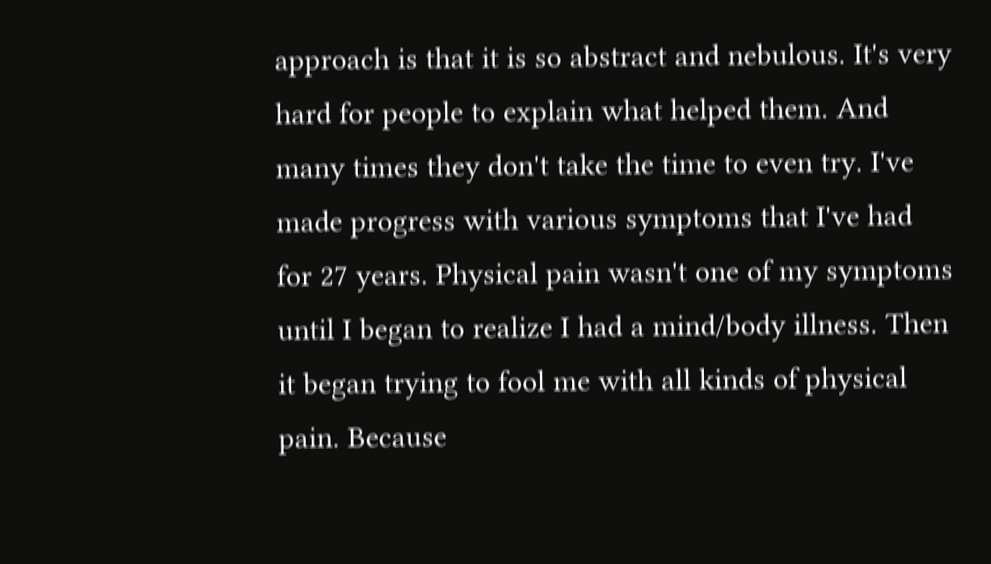approach is that it is so abstract and nebulous. It's very hard for people to explain what helped them. And many times they don't take the time to even try. I've made progress with various symptoms that I've had for 27 years. Physical pain wasn't one of my symptoms until I began to realize I had a mind/body illness. Then it began trying to fool me with all kinds of physical pain. Because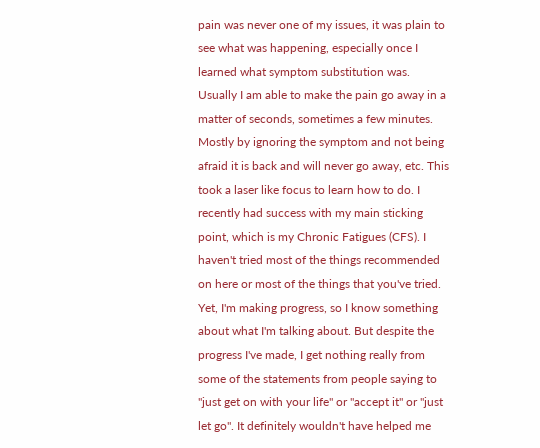pain was never one of my issues, it was plain to see what was happening, especially once I learned what symptom substitution was. Usually I am able to make the pain go away in a matter of seconds, sometimes a few minutes. Mostly by ignoring the symptom and not being afraid it is back and will never go away, etc. This took a laser like focus to learn how to do. I recently had success with my main sticking point, which is my Chronic Fatigues (CFS). I haven't tried most of the things recommended on here or most of the things that you've tried. Yet, I'm making progress, so I know something about what I'm talking about. But despite the progress I've made, I get nothing really from some of the statements from people saying to "just get on with your life" or "accept it" or "just let go". It definitely wouldn't have helped me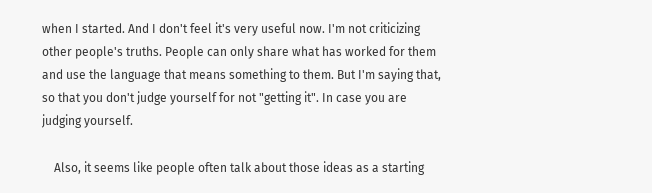when I started. And I don't feel it's very useful now. I'm not criticizing other people's truths. People can only share what has worked for them and use the language that means something to them. But I'm saying that, so that you don't judge yourself for not "getting it". In case you are judging yourself.

    Also, it seems like people often talk about those ideas as a starting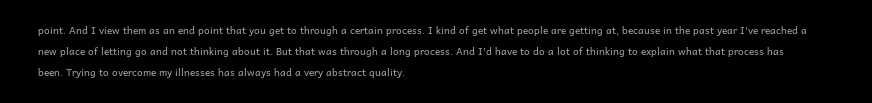point. And I view them as an end point that you get to through a certain process. I kind of get what people are getting at, because in the past year I've reached a new place of letting go and not thinking about it. But that was through a long process. And I'd have to do a lot of thinking to explain what that process has been. Trying to overcome my illnesses has always had a very abstract quality.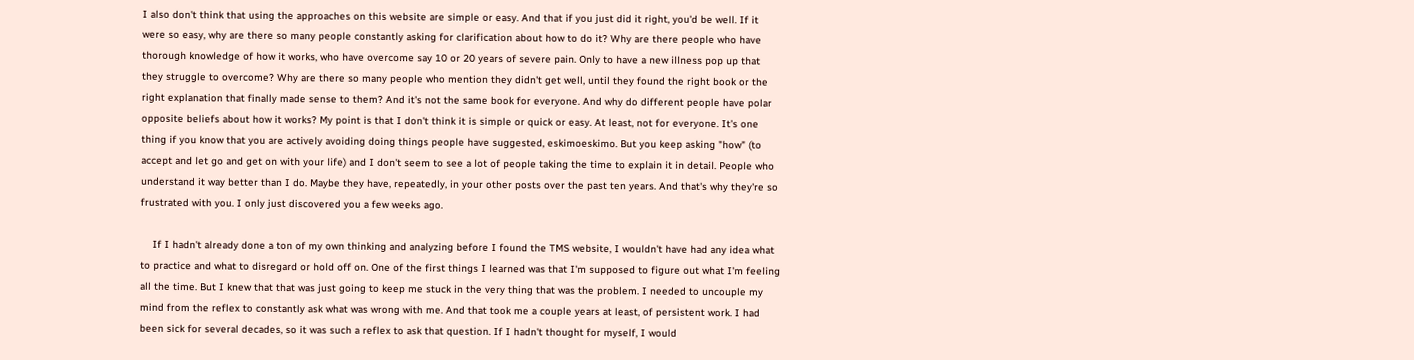I also don't think that using the approaches on this website are simple or easy. And that if you just did it right, you'd be well. If it were so easy, why are there so many people constantly asking for clarification about how to do it? Why are there people who have thorough knowledge of how it works, who have overcome say 10 or 20 years of severe pain. Only to have a new illness pop up that they struggle to overcome? Why are there so many people who mention they didn't get well, until they found the right book or the right explanation that finally made sense to them? And it's not the same book for everyone. And why do different people have polar opposite beliefs about how it works? My point is that I don't think it is simple or quick or easy. At least, not for everyone. It's one thing if you know that you are actively avoiding doing things people have suggested, eskimoeskimo. But you keep asking "how" (to accept and let go and get on with your life) and I don't seem to see a lot of people taking the time to explain it in detail. People who understand it way better than I do. Maybe they have, repeatedly, in your other posts over the past ten years. And that's why they're so frustrated with you. I only just discovered you a few weeks ago.

    If I hadn't already done a ton of my own thinking and analyzing before I found the TMS website, I wouldn't have had any idea what to practice and what to disregard or hold off on. One of the first things I learned was that I'm supposed to figure out what I'm feeling all the time. But I knew that that was just going to keep me stuck in the very thing that was the problem. I needed to uncouple my mind from the reflex to constantly ask what was wrong with me. And that took me a couple years at least, of persistent work. I had been sick for several decades, so it was such a reflex to ask that question. If I hadn't thought for myself, I would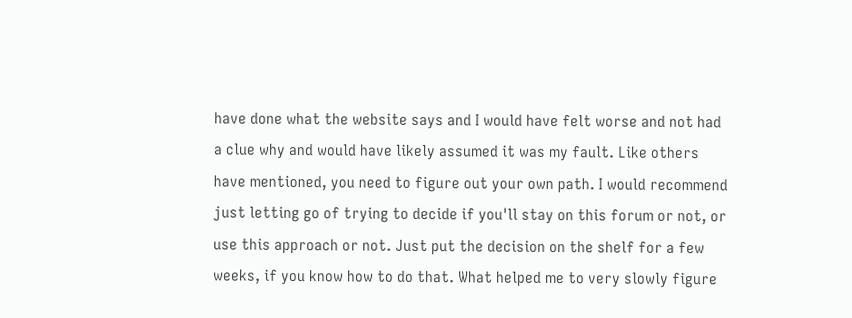have done what the website says and I would have felt worse and not had a clue why and would have likely assumed it was my fault. Like others have mentioned, you need to figure out your own path. I would recommend just letting go of trying to decide if you'll stay on this forum or not, or use this approach or not. Just put the decision on the shelf for a few weeks, if you know how to do that. What helped me to very slowly figure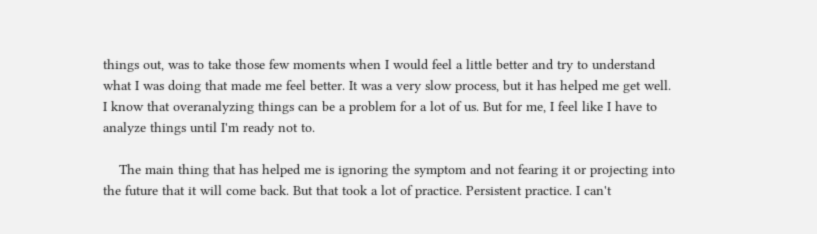things out, was to take those few moments when I would feel a little better and try to understand what I was doing that made me feel better. It was a very slow process, but it has helped me get well. I know that overanalyzing things can be a problem for a lot of us. But for me, I feel like I have to analyze things until I'm ready not to.

    The main thing that has helped me is ignoring the symptom and not fearing it or projecting into the future that it will come back. But that took a lot of practice. Persistent practice. I can't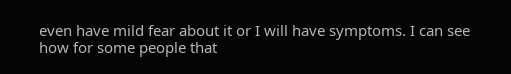even have mild fear about it or I will have symptoms. I can see how for some people that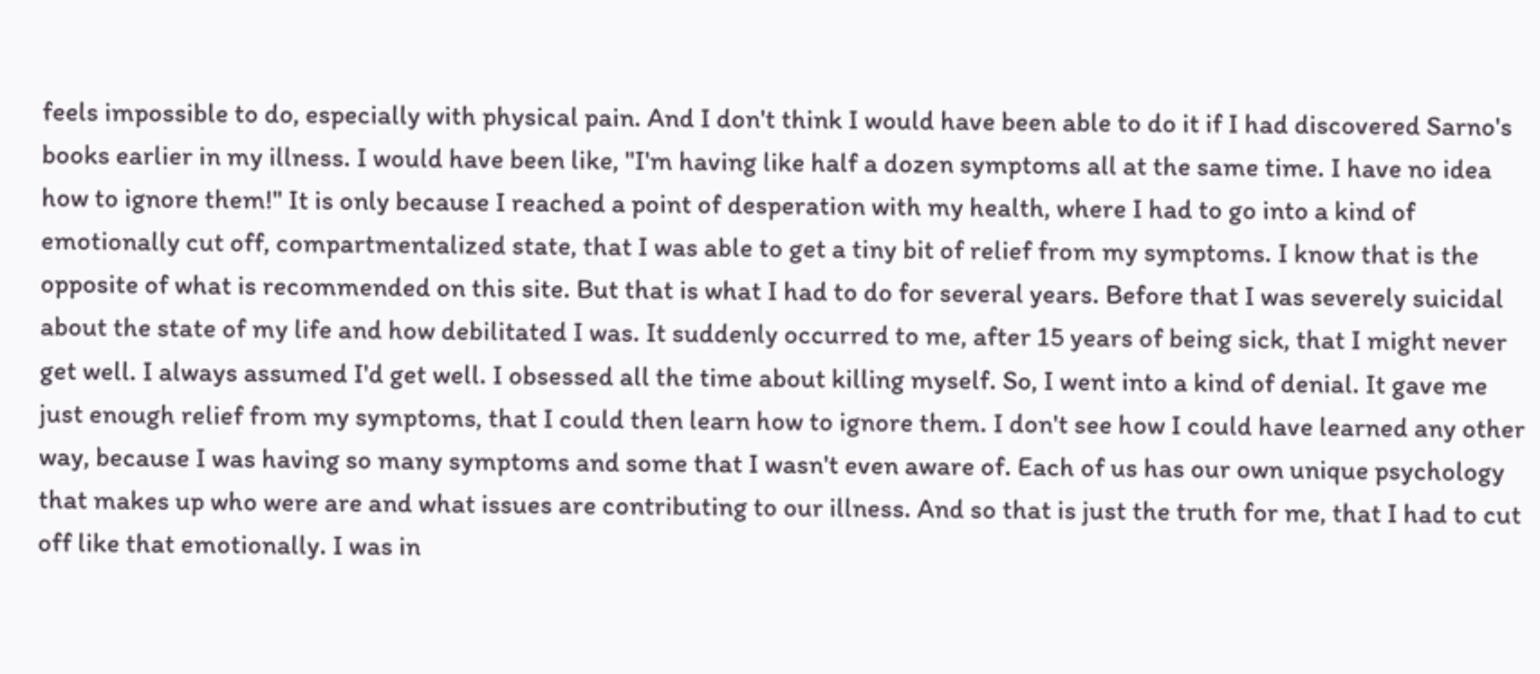feels impossible to do, especially with physical pain. And I don't think I would have been able to do it if I had discovered Sarno's books earlier in my illness. I would have been like, "I'm having like half a dozen symptoms all at the same time. I have no idea how to ignore them!" It is only because I reached a point of desperation with my health, where I had to go into a kind of emotionally cut off, compartmentalized state, that I was able to get a tiny bit of relief from my symptoms. I know that is the opposite of what is recommended on this site. But that is what I had to do for several years. Before that I was severely suicidal about the state of my life and how debilitated I was. It suddenly occurred to me, after 15 years of being sick, that I might never get well. I always assumed I'd get well. I obsessed all the time about killing myself. So, I went into a kind of denial. It gave me just enough relief from my symptoms, that I could then learn how to ignore them. I don't see how I could have learned any other way, because I was having so many symptoms and some that I wasn't even aware of. Each of us has our own unique psychology that makes up who were are and what issues are contributing to our illness. And so that is just the truth for me, that I had to cut off like that emotionally. I was in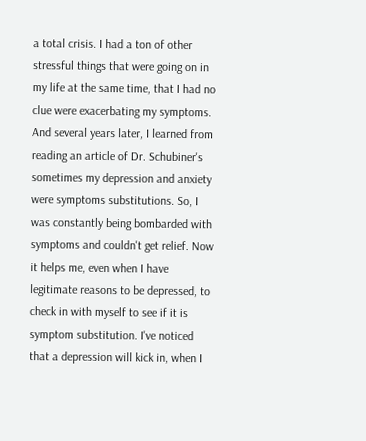a total crisis. I had a ton of other stressful things that were going on in my life at the same time, that I had no clue were exacerbating my symptoms. And several years later, I learned from reading an article of Dr. Schubiner's sometimes my depression and anxiety were symptoms substitutions. So, I was constantly being bombarded with symptoms and couldn't get relief. Now it helps me, even when I have legitimate reasons to be depressed, to check in with myself to see if it is symptom substitution. I've noticed that a depression will kick in, when I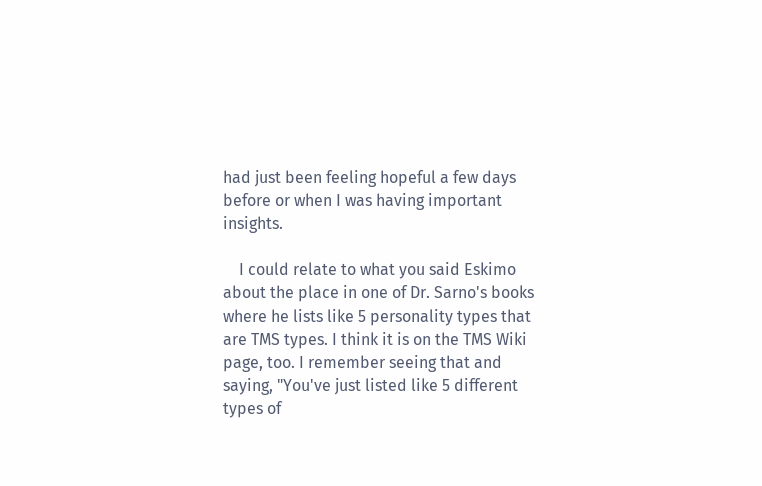had just been feeling hopeful a few days before or when I was having important insights.

    I could relate to what you said Eskimo about the place in one of Dr. Sarno's books where he lists like 5 personality types that are TMS types. I think it is on the TMS Wiki page, too. I remember seeing that and saying, "You've just listed like 5 different types of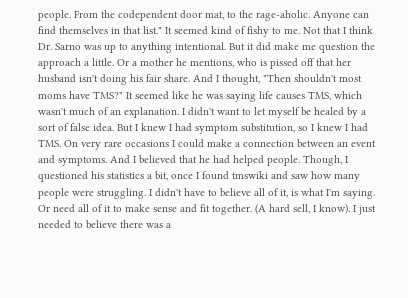people. From the codependent door mat, to the rage-aholic. Anyone can find themselves in that list." It seemed kind of fishy to me. Not that I think Dr. Sarno was up to anything intentional. But it did make me question the approach a little. Or a mother he mentions, who is pissed off that her husband isn't doing his fair share. And I thought, "Then shouldn't most moms have TMS?" It seemed like he was saying life causes TMS, which wasn't much of an explanation. I didn't want to let myself be healed by a sort of false idea. But I knew I had symptom substitution, so I knew I had TMS. On very rare occasions I could make a connection between an event and symptoms. And I believed that he had helped people. Though, I questioned his statistics a bit, once I found tmswiki and saw how many people were struggling. I didn't have to believe all of it, is what I'm saying. Or need all of it to make sense and fit together. (A hard sell, I know). I just needed to believe there was a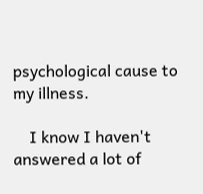psychological cause to my illness.

    I know I haven't answered a lot of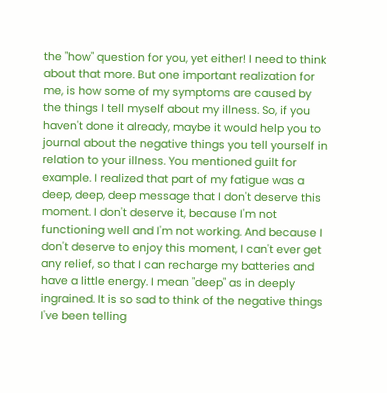the "how" question for you, yet either! I need to think about that more. But one important realization for me, is how some of my symptoms are caused by the things I tell myself about my illness. So, if you haven't done it already, maybe it would help you to journal about the negative things you tell yourself in relation to your illness. You mentioned guilt for example. I realized that part of my fatigue was a deep, deep, deep message that I don't deserve this moment. I don't deserve it, because I'm not functioning well and I'm not working. And because I don't deserve to enjoy this moment, I can't ever get any relief, so that I can recharge my batteries and have a little energy. I mean "deep" as in deeply ingrained. It is so sad to think of the negative things I've been telling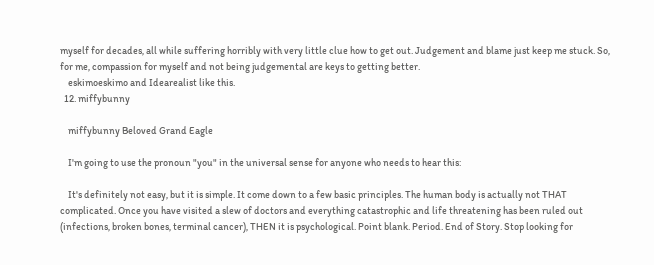myself for decades, all while suffering horribly with very little clue how to get out. Judgement and blame just keep me stuck. So, for me, compassion for myself and not being judgemental are keys to getting better.
    eskimoeskimo and Idearealist like this.
  12. miffybunny

    miffybunny Beloved Grand Eagle

    I'm going to use the pronoun "you" in the universal sense for anyone who needs to hear this:

    It's definitely not easy, but it is simple. It come down to a few basic principles. The human body is actually not THAT complicated. Once you have visited a slew of doctors and everything catastrophic and life threatening has been ruled out (infections, broken bones, terminal cancer), THEN it is psychological. Point blank. Period. End of Story. Stop looking for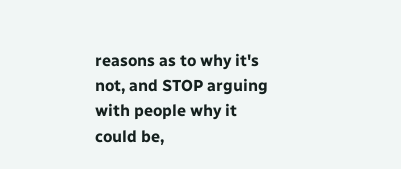reasons as to why it's not, and STOP arguing with people why it could be,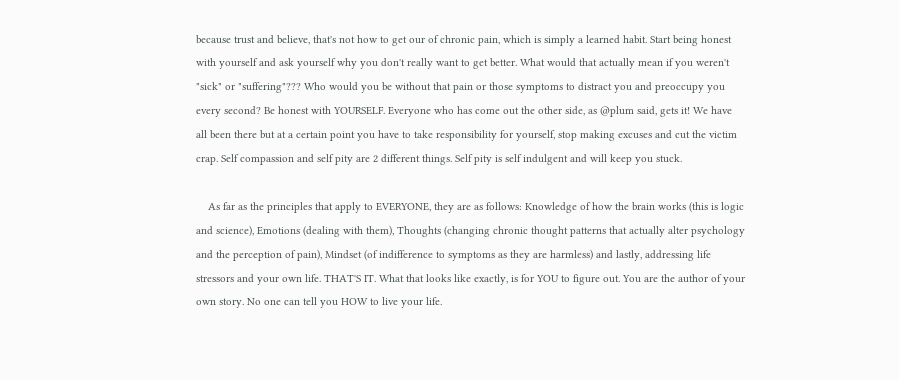because trust and believe, that's not how to get our of chronic pain, which is simply a learned habit. Start being honest with yourself and ask yourself why you don't really want to get better. What would that actually mean if you weren't "sick" or "suffering"??? Who would you be without that pain or those symptoms to distract you and preoccupy you every second? Be honest with YOURSELF. Everyone who has come out the other side, as @plum said, gets it! We have all been there but at a certain point you have to take responsibility for yourself, stop making excuses and cut the victim crap. Self compassion and self pity are 2 different things. Self pity is self indulgent and will keep you stuck.

    As far as the principles that apply to EVERYONE, they are as follows: Knowledge of how the brain works (this is logic and science), Emotions (dealing with them), Thoughts (changing chronic thought patterns that actually alter psychology and the perception of pain), Mindset (of indifference to symptoms as they are harmless) and lastly, addressing life stressors and your own life. THAT'S IT. What that looks like exactly, is for YOU to figure out. You are the author of your own story. No one can tell you HOW to live your life.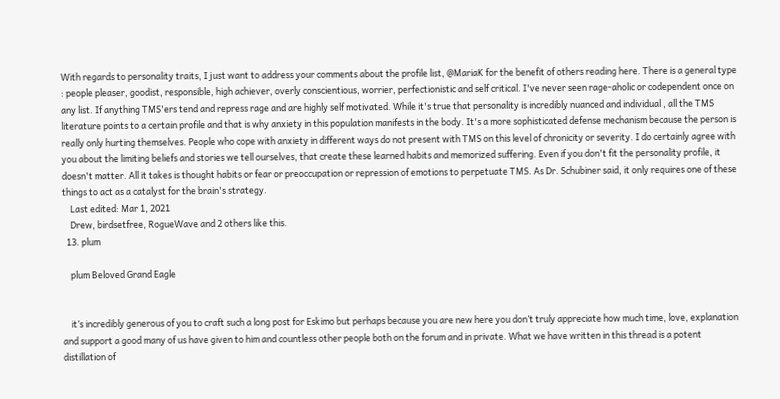With regards to personality traits, I just want to address your comments about the profile list, @MariaK for the benefit of others reading here. There is a general type : people pleaser, goodist, responsible, high achiever, overly conscientious, worrier, perfectionistic and self critical. I've never seen rage-aholic or codependent once on any list. If anything TMS'ers tend and repress rage and are highly self motivated. While it's true that personality is incredibly nuanced and individual , all the TMS literature points to a certain profile and that is why anxiety in this population manifests in the body. It's a more sophisticated defense mechanism because the person is really only hurting themselves. People who cope with anxiety in different ways do not present with TMS on this level of chronicity or severity. I do certainly agree with you about the limiting beliefs and stories we tell ourselves, that create these learned habits and memorized suffering. Even if you don't fit the personality profile, it doesn't matter. All it takes is thought habits or fear or preoccupation or repression of emotions to perpetuate TMS. As Dr. Schubiner said, it only requires one of these things to act as a catalyst for the brain's strategy.
    Last edited: Mar 1, 2021
    Drew, birdsetfree, RogueWave and 2 others like this.
  13. plum

    plum Beloved Grand Eagle


    it’s incredibly generous of you to craft such a long post for Eskimo but perhaps because you are new here you don’t truly appreciate how much time, love, explanation and support a good many of us have given to him and countless other people both on the forum and in private. What we have written in this thread is a potent distillation of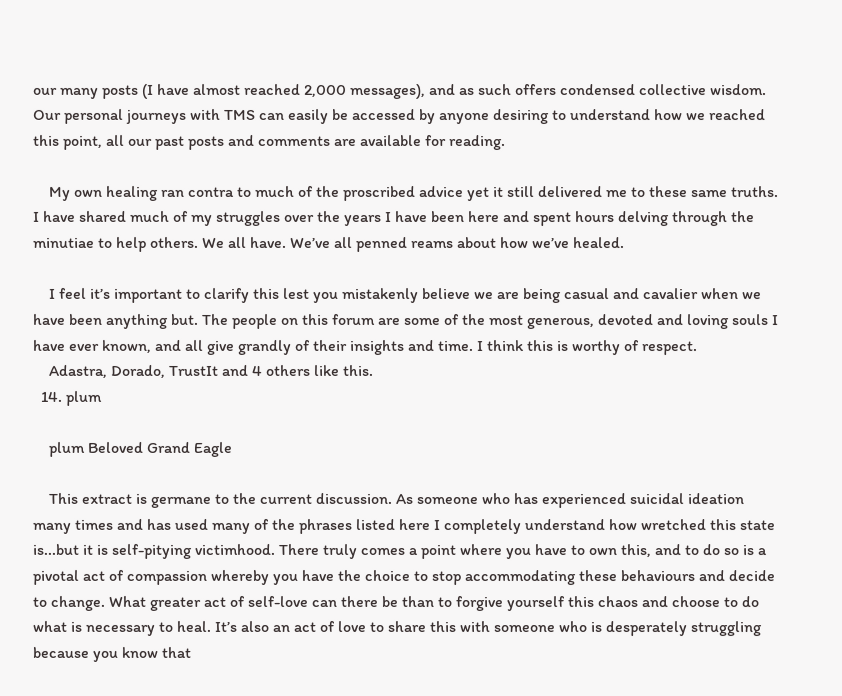our many posts (I have almost reached 2,000 messages), and as such offers condensed collective wisdom. Our personal journeys with TMS can easily be accessed by anyone desiring to understand how we reached this point, all our past posts and comments are available for reading.

    My own healing ran contra to much of the proscribed advice yet it still delivered me to these same truths. I have shared much of my struggles over the years I have been here and spent hours delving through the minutiae to help others. We all have. We’ve all penned reams about how we’ve healed.

    I feel it’s important to clarify this lest you mistakenly believe we are being casual and cavalier when we have been anything but. The people on this forum are some of the most generous, devoted and loving souls I have ever known, and all give grandly of their insights and time. I think this is worthy of respect.
    Adastra, Dorado, TrustIt and 4 others like this.
  14. plum

    plum Beloved Grand Eagle

    This extract is germane to the current discussion. As someone who has experienced suicidal ideation many times and has used many of the phrases listed here I completely understand how wretched this state is...but it is self-pitying victimhood. There truly comes a point where you have to own this, and to do so is a pivotal act of compassion whereby you have the choice to stop accommodating these behaviours and decide to change. What greater act of self-love can there be than to forgive yourself this chaos and choose to do what is necessary to heal. It’s also an act of love to share this with someone who is desperately struggling because you know that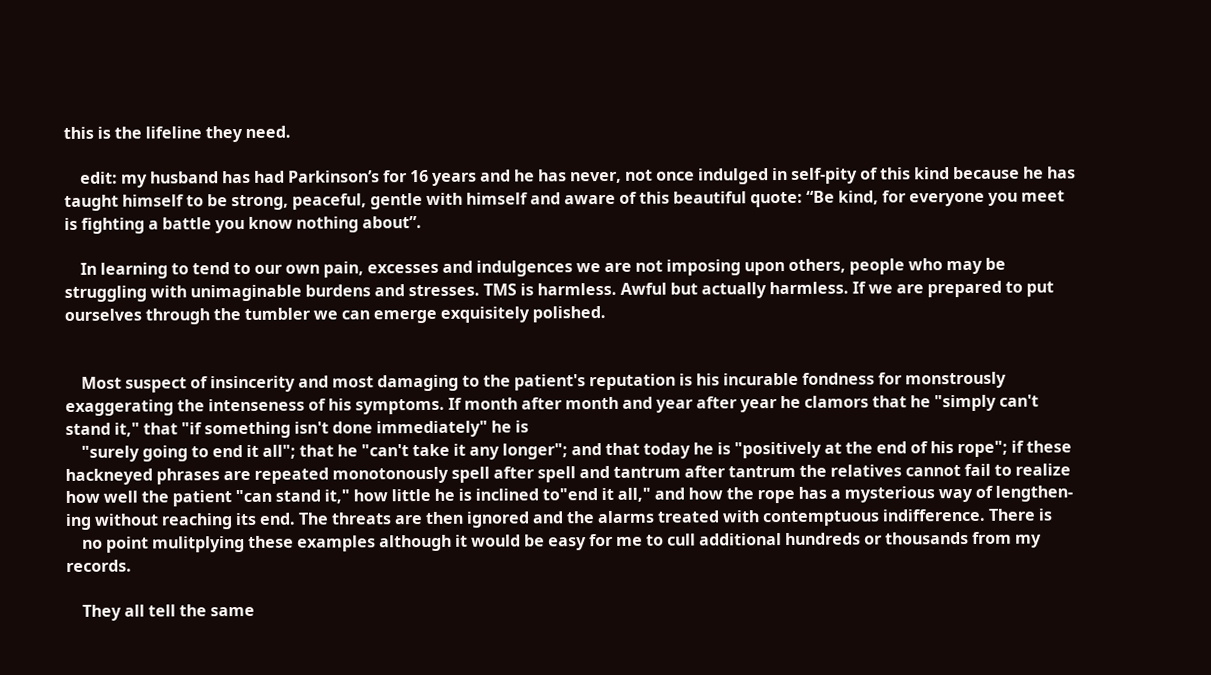this is the lifeline they need.

    edit: my husband has had Parkinson’s for 16 years and he has never, not once indulged in self-pity of this kind because he has taught himself to be strong, peaceful, gentle with himself and aware of this beautiful quote: “Be kind, for everyone you meet is fighting a battle you know nothing about”.

    In learning to tend to our own pain, excesses and indulgences we are not imposing upon others, people who may be struggling with unimaginable burdens and stresses. TMS is harmless. Awful but actually harmless. If we are prepared to put ourselves through the tumbler we can emerge exquisitely polished.


    Most suspect of insincerity and most damaging to the patient's reputation is his incurable fondness for monstrously exaggerating the intenseness of his symptoms. If month after month and year after year he clamors that he "simply can't stand it," that "if something isn't done immediately" he is
    "surely going to end it all"; that he "can't take it any longer"; and that today he is "positively at the end of his rope"; if these hackneyed phrases are repeated monotonously spell after spell and tantrum after tantrum the relatives cannot fail to realize how well the patient "can stand it," how little he is inclined to"end it all," and how the rope has a mysterious way of lengthen- ing without reaching its end. The threats are then ignored and the alarms treated with contemptuous indifference. There is
    no point mulitplying these examples although it would be easy for me to cull additional hundreds or thousands from my records.

    They all tell the same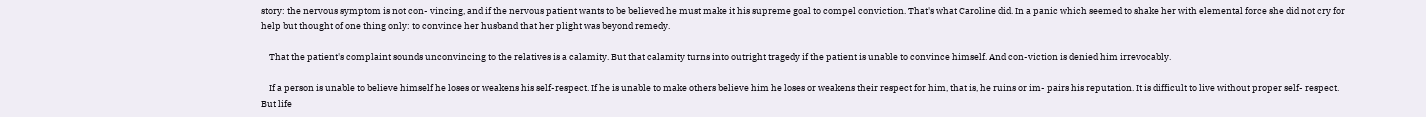story: the nervous symptom is not con- vincing, and if the nervous patient wants to be believed he must make it his supreme goal to compel conviction. That's what Caroline did. In a panic which seemed to shake her with elemental force she did not cry for help but thought of one thing only: to convince her husband that her plight was beyond remedy.

    That the patient's complaint sounds unconvincing to the relatives is a calamity. But that calamity turns into outright tragedy if the patient is unable to convince himself. And con-viction is denied him irrevocably.

    If a person is unable to believe himself he loses or weakens his self-respect. If he is unable to make others believe him he loses or weakens their respect for him, that is, he ruins or im- pairs his reputation. It is difficult to live without proper self- respect. But life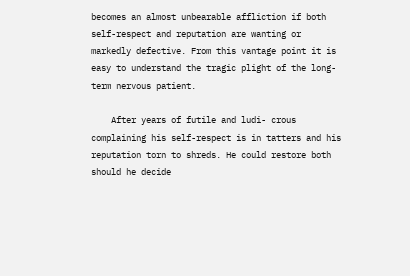becomes an almost unbearable affliction if both self-respect and reputation are wanting or markedly defective. From this vantage point it is easy to understand the tragic plight of the long-term nervous patient.

    After years of futile and ludi- crous complaining his self-respect is in tatters and his reputation torn to shreds. He could restore both should he decide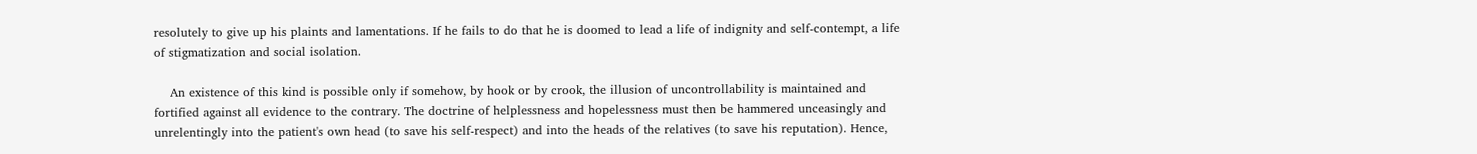resolutely to give up his plaints and lamentations. If he fails to do that he is doomed to lead a life of indignity and self-contempt, a life of stigmatization and social isolation.

    An existence of this kind is possible only if somehow, by hook or by crook, the illusion of uncontrollability is maintained and fortified against all evidence to the contrary. The doctrine of helplessness and hopelessness must then be hammered unceasingly and unrelentingly into the patient's own head (to save his self-respect) and into the heads of the relatives (to save his reputation). Hence,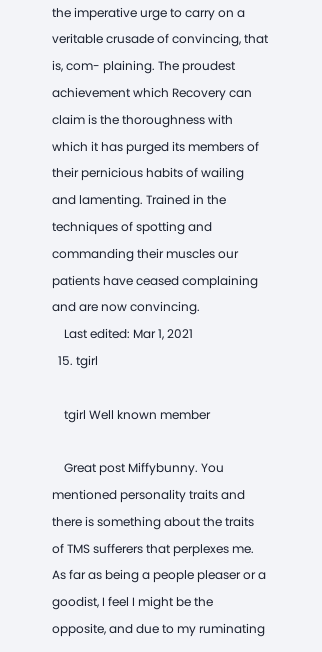the imperative urge to carry on a veritable crusade of convincing, that is, com- plaining. The proudest achievement which Recovery can claim is the thoroughness with which it has purged its members of their pernicious habits of wailing and lamenting. Trained in the techniques of spotting and commanding their muscles our patients have ceased complaining and are now convincing.
    Last edited: Mar 1, 2021
  15. tgirl

    tgirl Well known member

    Great post Miffybunny. You mentioned personality traits and there is something about the traits of TMS sufferers that perplexes me. As far as being a people pleaser or a goodist, I feel I might be the opposite, and due to my ruminating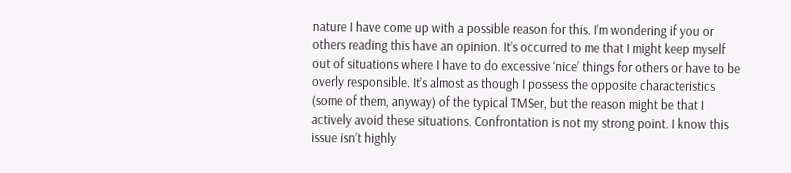nature I have come up with a possible reason for this. I’m wondering if you or others reading this have an opinion. It’s occurred to me that I might keep myself out of situations where I have to do excessive ‘nice’ things for others or have to be overly responsible. It’s almost as though I possess the opposite characteristics (some of them, anyway) of the typical TMSer, but the reason might be that I actively avoid these situations. Confrontation is not my strong point. I know this issue isn’t highly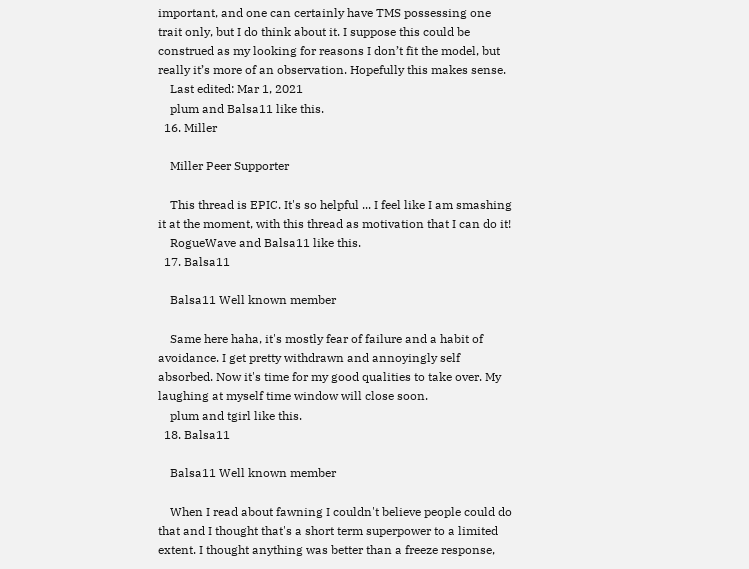important, and one can certainly have TMS possessing one trait only, but I do think about it. I suppose this could be construed as my looking for reasons I don’t fit the model, but really it’s more of an observation. Hopefully this makes sense.
    Last edited: Mar 1, 2021
    plum and Balsa11 like this.
  16. Miller

    Miller Peer Supporter

    This thread is EPIC. It's so helpful ... I feel like I am smashing it at the moment, with this thread as motivation that I can do it!
    RogueWave and Balsa11 like this.
  17. Balsa11

    Balsa11 Well known member

    Same here haha, it's mostly fear of failure and a habit of avoidance. I get pretty withdrawn and annoyingly self absorbed. Now it's time for my good qualities to take over. My laughing at myself time window will close soon.
    plum and tgirl like this.
  18. Balsa11

    Balsa11 Well known member

    When I read about fawning I couldn't believe people could do that and I thought that's a short term superpower to a limited extent. I thought anything was better than a freeze response,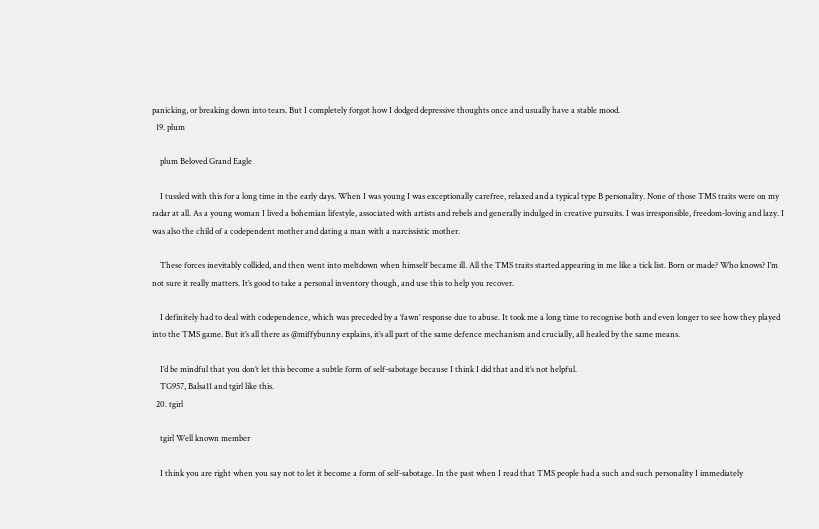panicking, or breaking down into tears. But I completely forgot how I dodged depressive thoughts once and usually have a stable mood.
  19. plum

    plum Beloved Grand Eagle

    I tussled with this for a long time in the early days. When I was young I was exceptionally carefree, relaxed and a typical type B personality. None of those TMS traits were on my radar at all. As a young woman I lived a bohemian lifestyle, associated with artists and rebels and generally indulged in creative pursuits. I was irresponsible, freedom-loving and lazy. I was also the child of a codependent mother and dating a man with a narcissistic mother.

    These forces inevitably collided, and then went into meltdown when himself became ill. All the TMS traits started appearing in me like a tick list. Born or made? Who knows? I’m not sure it really matters. It’s good to take a personal inventory though, and use this to help you recover.

    I definitely had to deal with codependence, which was preceded by a ‘fawn’ response due to abuse. It took me a long time to recognise both and even longer to see how they played into the TMS game. But it’s all there as @miffybunny explains, it’s all part of the same defence mechanism and crucially, all healed by the same means.

    I’d be mindful that you don’t let this become a subtle form of self-sabotage because I think I did that and it’s not helpful.
    TG957, Balsa11 and tgirl like this.
  20. tgirl

    tgirl Well known member

    I think you are right when you say not to let it become a form of self-sabotage. In the past when I read that TMS people had a such and such personality I immediately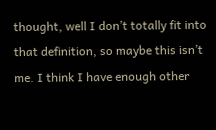thought, well I don’t totally fit into that definition, so maybe this isn’t me. I think I have enough other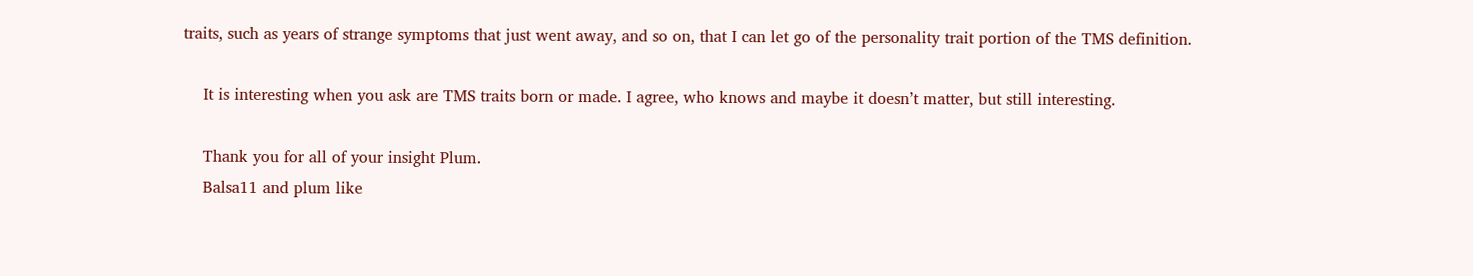traits, such as years of strange symptoms that just went away, and so on, that I can let go of the personality trait portion of the TMS definition.

    It is interesting when you ask are TMS traits born or made. I agree, who knows and maybe it doesn’t matter, but still interesting.

    Thank you for all of your insight Plum.
    Balsa11 and plum like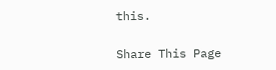this.

Share This Page